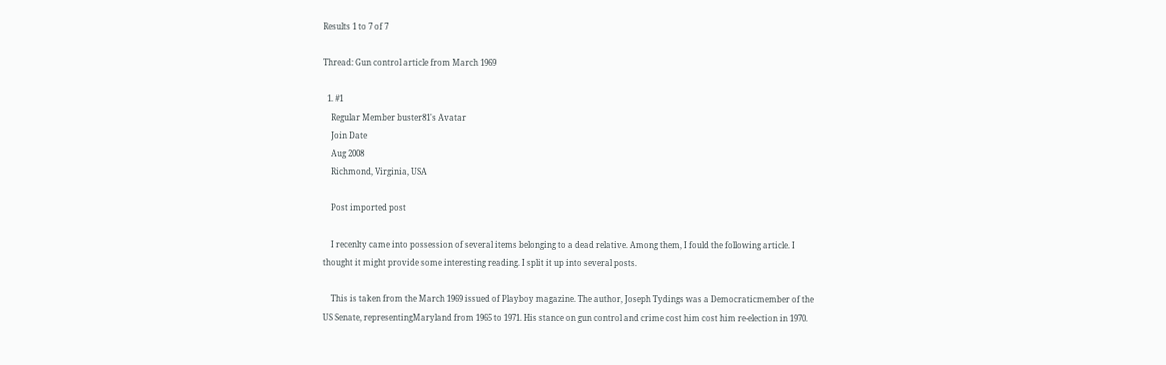Results 1 to 7 of 7

Thread: Gun control article from March 1969

  1. #1
    Regular Member buster81's Avatar
    Join Date
    Aug 2008
    Richmond, Virginia, USA

    Post imported post

    I recenlty came into possession of several items belonging to a dead relative. Among them, I fould the following article. I thought it might provide some interesting reading. I split it up into several posts.

    This is taken from the March 1969 issued of Playboy magazine. The author, Joseph Tydings was a Democraticmember of the US Senate, representingMaryland from 1965 to 1971. His stance on gun control and crime cost him cost him re-election in 1970.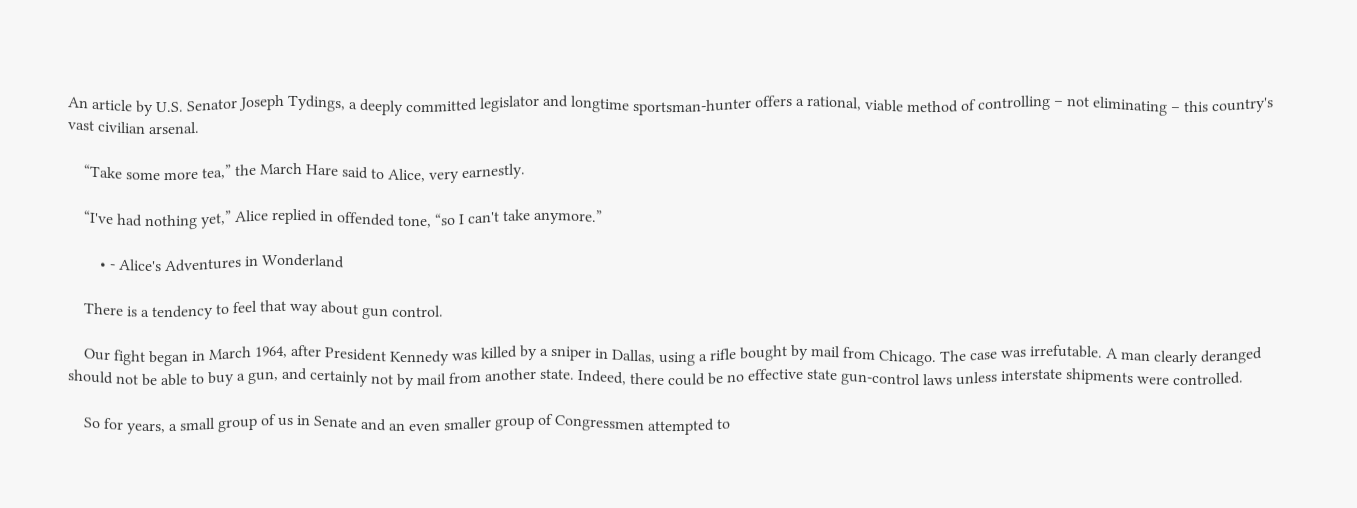An article by U.S. Senator Joseph Tydings, a deeply committed legislator and longtime sportsman-hunter offers a rational, viable method of controlling – not eliminating – this country's vast civilian arsenal.

    “Take some more tea,” the March Hare said to Alice, very earnestly.

    “I've had nothing yet,” Alice replied in offended tone, “so I can't take anymore.”

        • - Alice's Adventures in Wonderland

    There is a tendency to feel that way about gun control.

    Our fight began in March 1964, after President Kennedy was killed by a sniper in Dallas, using a rifle bought by mail from Chicago. The case was irrefutable. A man clearly deranged should not be able to buy a gun, and certainly not by mail from another state. Indeed, there could be no effective state gun-control laws unless interstate shipments were controlled.

    So for years, a small group of us in Senate and an even smaller group of Congressmen attempted to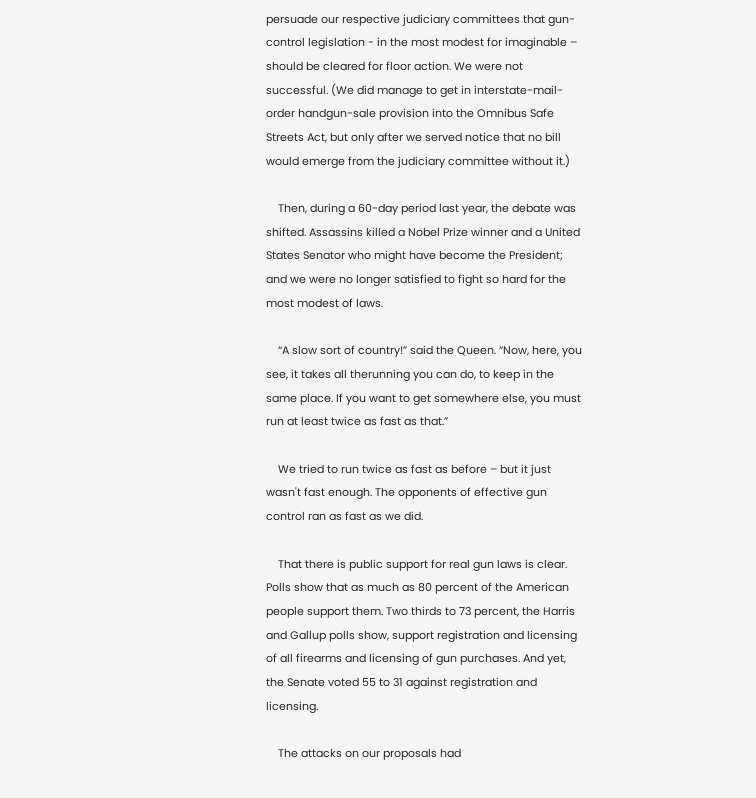persuade our respective judiciary committees that gun-control legislation - in the most modest for imaginable – should be cleared for floor action. We were not successful. (We did manage to get in interstate-mail-order handgun-sale provision into the Omnibus Safe Streets Act, but only after we served notice that no bill would emerge from the judiciary committee without it.)

    Then, during a 60-day period last year, the debate was shifted. Assassins killed a Nobel Prize winner and a United States Senator who might have become the President; and we were no longer satisfied to fight so hard for the most modest of laws.

    “A slow sort of country!” said the Queen. “Now, here, you see, it takes all therunning you can do, to keep in the same place. If you want to get somewhere else, you must run at least twice as fast as that.”

    We tried to run twice as fast as before – but it just wasn't fast enough. The opponents of effective gun control ran as fast as we did.

    That there is public support for real gun laws is clear. Polls show that as much as 80 percent of the American people support them. Two thirds to 73 percent, the Harris and Gallup polls show, support registration and licensing of all firearms and licensing of gun purchases. And yet, the Senate voted 55 to 31 against registration and licensing.

    The attacks on our proposals had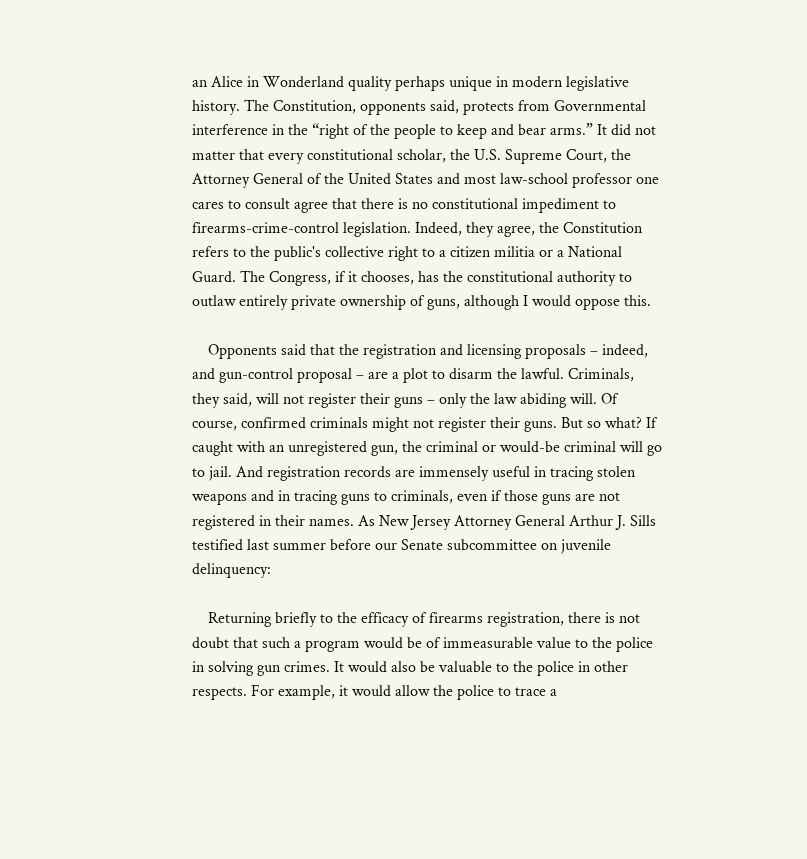an Alice in Wonderland quality perhaps unique in modern legislative history. The Constitution, opponents said, protects from Governmental interference in the “right of the people to keep and bear arms.” It did not matter that every constitutional scholar, the U.S. Supreme Court, the Attorney General of the United States and most law-school professor one cares to consult agree that there is no constitutional impediment to firearms-crime-control legislation. Indeed, they agree, the Constitution refers to the public's collective right to a citizen militia or a National Guard. The Congress, if it chooses, has the constitutional authority to outlaw entirely private ownership of guns, although I would oppose this.

    Opponents said that the registration and licensing proposals – indeed, and gun-control proposal – are a plot to disarm the lawful. Criminals, they said, will not register their guns – only the law abiding will. Of course, confirmed criminals might not register their guns. But so what? If caught with an unregistered gun, the criminal or would-be criminal will go to jail. And registration records are immensely useful in tracing stolen weapons and in tracing guns to criminals, even if those guns are not registered in their names. As New Jersey Attorney General Arthur J. Sills testified last summer before our Senate subcommittee on juvenile delinquency:

    Returning briefly to the efficacy of firearms registration, there is not doubt that such a program would be of immeasurable value to the police in solving gun crimes. It would also be valuable to the police in other respects. For example, it would allow the police to trace a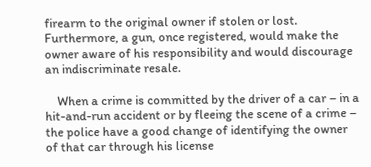firearm to the original owner if stolen or lost. Furthermore, a gun, once registered, would make the owner aware of his responsibility and would discourage an indiscriminate resale.

    When a crime is committed by the driver of a car – in a hit-and-run accident or by fleeing the scene of a crime – the police have a good change of identifying the owner of that car through his license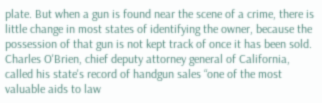plate. But when a gun is found near the scene of a crime, there is little change in most states of identifying the owner, because the possession of that gun is not kept track of once it has been sold. Charles O'Brien, chief deputy attorney general of California, called his state's record of handgun sales “one of the most valuable aids to law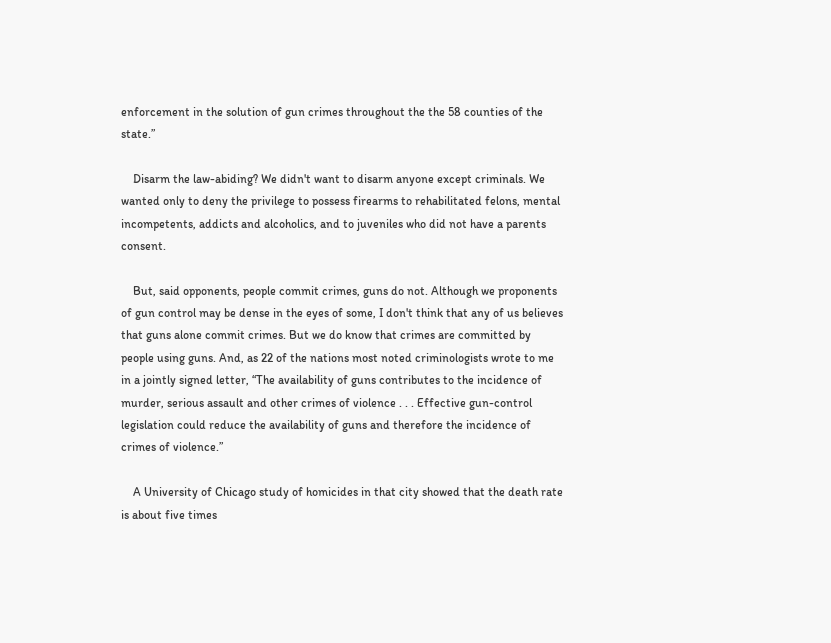enforcement in the solution of gun crimes throughout the the 58 counties of the state.”

    Disarm the law-abiding? We didn't want to disarm anyone except criminals. We wanted only to deny the privilege to possess firearms to rehabilitated felons, mental incompetents, addicts and alcoholics, and to juveniles who did not have a parents consent.

    But, said opponents, people commit crimes, guns do not. Although we proponents of gun control may be dense in the eyes of some, I don't think that any of us believes that guns alone commit crimes. But we do know that crimes are committed by people using guns. And, as 22 of the nations most noted criminologists wrote to me in a jointly signed letter, “The availability of guns contributes to the incidence of murder, serious assault and other crimes of violence . . . Effective gun-control legislation could reduce the availability of guns and therefore the incidence of crimes of violence.”

    A University of Chicago study of homicides in that city showed that the death rate is about five times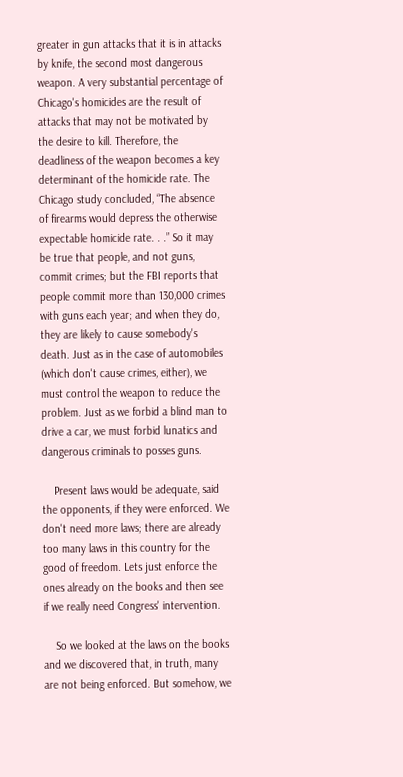greater in gun attacks that it is in attacks by knife, the second most dangerous weapon. A very substantial percentage of Chicago's homicides are the result of attacks that may not be motivated by the desire to kill. Therefore, the deadliness of the weapon becomes a key determinant of the homicide rate. The Chicago study concluded, “The absence of firearms would depress the otherwise expectable homicide rate. . .” So it may be true that people, and not guns, commit crimes; but the FBI reports that people commit more than 130,000 crimes with guns each year; and when they do, they are likely to cause somebody's death. Just as in the case of automobiles (which don't cause crimes, either), we must control the weapon to reduce the problem. Just as we forbid a blind man to drive a car, we must forbid lunatics and dangerous criminals to posses guns.

    Present laws would be adequate, said the opponents, if they were enforced. We don't need more laws; there are already too many laws in this country for the good of freedom. Lets just enforce the ones already on the books and then see if we really need Congress' intervention.

    So we looked at the laws on the books and we discovered that, in truth, many are not being enforced. But somehow, we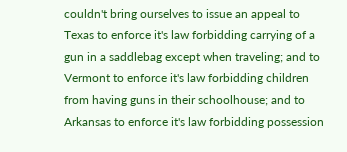couldn't bring ourselves to issue an appeal to Texas to enforce it's law forbidding carrying of a gun in a saddlebag except when traveling; and to Vermont to enforce it's law forbidding children from having guns in their schoolhouse; and to Arkansas to enforce it's law forbidding possession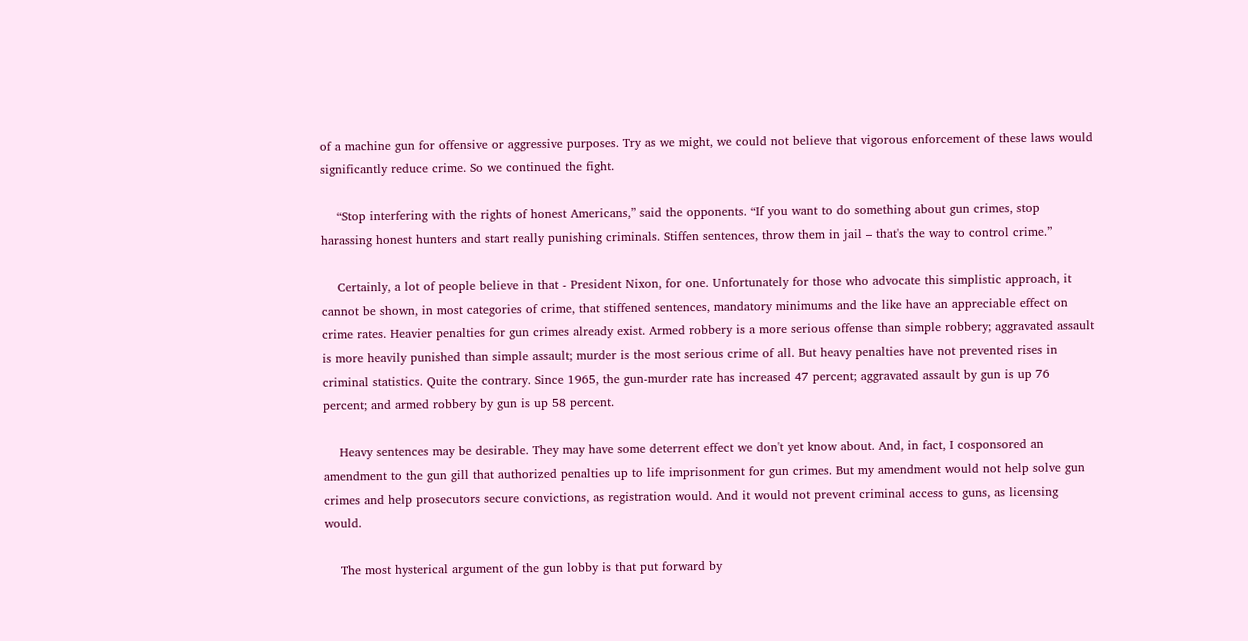of a machine gun for offensive or aggressive purposes. Try as we might, we could not believe that vigorous enforcement of these laws would significantly reduce crime. So we continued the fight.

    “Stop interfering with the rights of honest Americans,” said the opponents. “If you want to do something about gun crimes, stop harassing honest hunters and start really punishing criminals. Stiffen sentences, throw them in jail – that's the way to control crime.”

    Certainly, a lot of people believe in that - President Nixon, for one. Unfortunately for those who advocate this simplistic approach, it cannot be shown, in most categories of crime, that stiffened sentences, mandatory minimums and the like have an appreciable effect on crime rates. Heavier penalties for gun crimes already exist. Armed robbery is a more serious offense than simple robbery; aggravated assault is more heavily punished than simple assault; murder is the most serious crime of all. But heavy penalties have not prevented rises in criminal statistics. Quite the contrary. Since 1965, the gun-murder rate has increased 47 percent; aggravated assault by gun is up 76 percent; and armed robbery by gun is up 58 percent.

    Heavy sentences may be desirable. They may have some deterrent effect we don't yet know about. And, in fact, I cosponsored an amendment to the gun gill that authorized penalties up to life imprisonment for gun crimes. But my amendment would not help solve gun crimes and help prosecutors secure convictions, as registration would. And it would not prevent criminal access to guns, as licensing would.

    The most hysterical argument of the gun lobby is that put forward by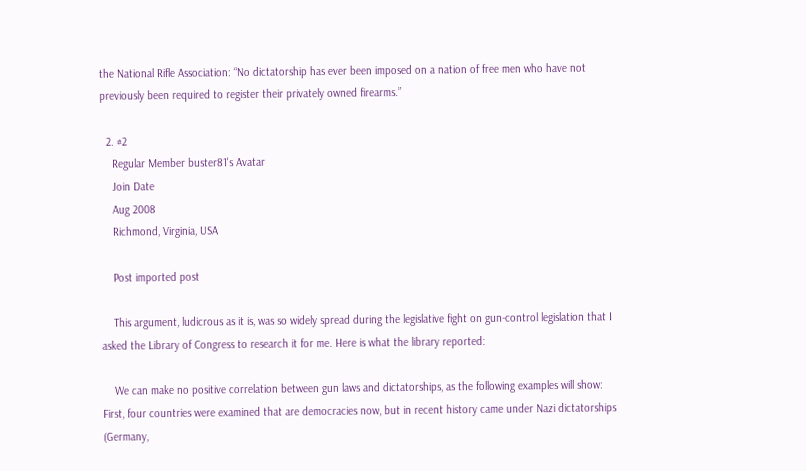the National Rifle Association: “No dictatorship has ever been imposed on a nation of free men who have not previously been required to register their privately owned firearms.”

  2. #2
    Regular Member buster81's Avatar
    Join Date
    Aug 2008
    Richmond, Virginia, USA

    Post imported post

    This argument, ludicrous as it is, was so widely spread during the legislative fight on gun-control legislation that I asked the Library of Congress to research it for me. Here is what the library reported:

    We can make no positive correlation between gun laws and dictatorships, as the following examples will show: First, four countries were examined that are democracies now, but in recent history came under Nazi dictatorships (Germany,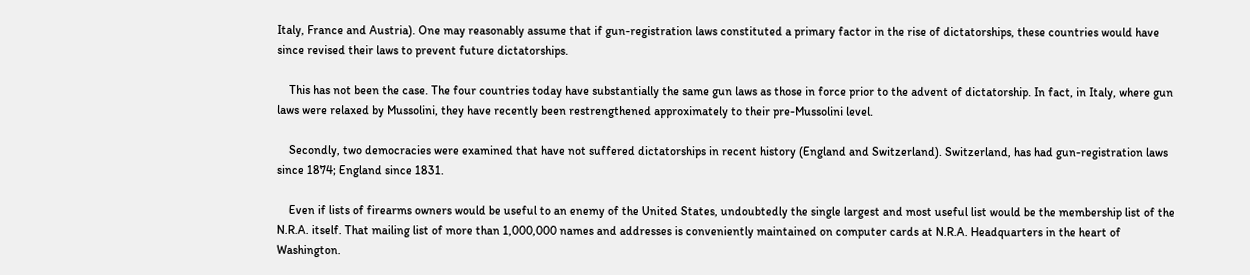Italy, France and Austria). One may reasonably assume that if gun-registration laws constituted a primary factor in the rise of dictatorships, these countries would have since revised their laws to prevent future dictatorships.

    This has not been the case. The four countries today have substantially the same gun laws as those in force prior to the advent of dictatorship. In fact, in Italy, where gun laws were relaxed by Mussolini, they have recently been restrengthened approximately to their pre-Mussolini level.

    Secondly, two democracies were examined that have not suffered dictatorships in recent history (England and Switzerland). Switzerland, has had gun-registration laws since 1874; England since 1831.

    Even if lists of firearms owners would be useful to an enemy of the United States, undoubtedly the single largest and most useful list would be the membership list of the N.R.A. itself. That mailing list of more than 1,000,000 names and addresses is conveniently maintained on computer cards at N.R.A. Headquarters in the heart of Washington.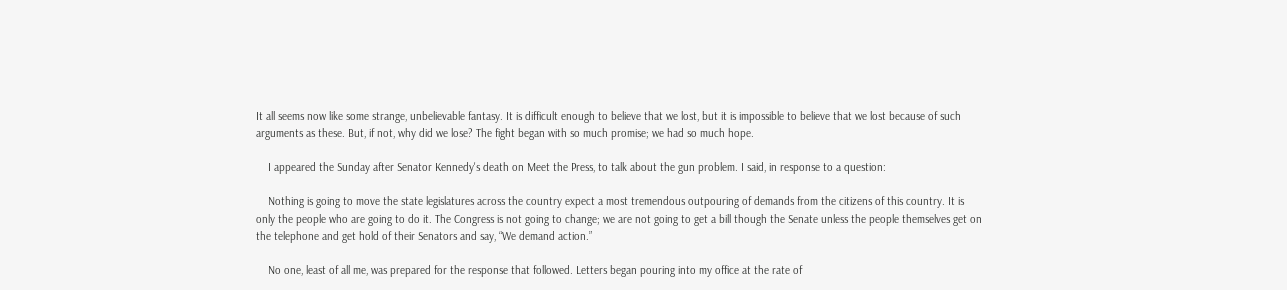It all seems now like some strange, unbelievable fantasy. It is difficult enough to believe that we lost, but it is impossible to believe that we lost because of such arguments as these. But, if not, why did we lose? The fight began with so much promise; we had so much hope.

    I appeared the Sunday after Senator Kennedy's death on Meet the Press, to talk about the gun problem. I said, in response to a question:

    Nothing is going to move the state legislatures across the country expect a most tremendous outpouring of demands from the citizens of this country. It is only the people who are going to do it. The Congress is not going to change; we are not going to get a bill though the Senate unless the people themselves get on the telephone and get hold of their Senators and say, “We demand action.”

    No one, least of all me, was prepared for the response that followed. Letters began pouring into my office at the rate of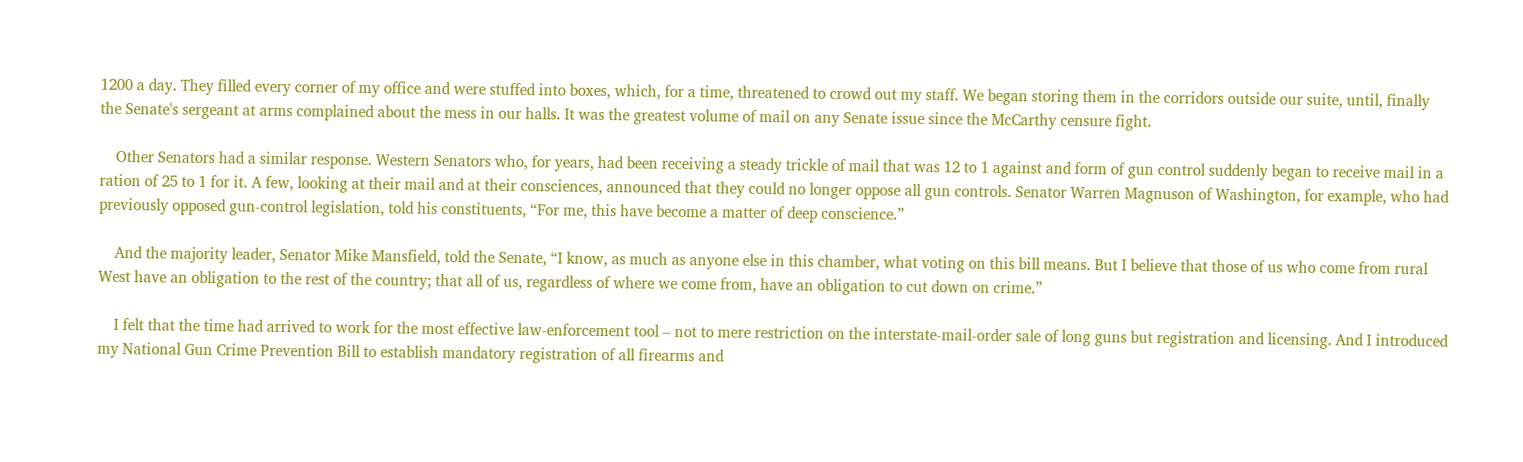1200 a day. They filled every corner of my office and were stuffed into boxes, which, for a time, threatened to crowd out my staff. We began storing them in the corridors outside our suite, until, finally the Senate's sergeant at arms complained about the mess in our halls. It was the greatest volume of mail on any Senate issue since the McCarthy censure fight.

    Other Senators had a similar response. Western Senators who, for years, had been receiving a steady trickle of mail that was 12 to 1 against and form of gun control suddenly began to receive mail in a ration of 25 to 1 for it. A few, looking at their mail and at their consciences, announced that they could no longer oppose all gun controls. Senator Warren Magnuson of Washington, for example, who had previously opposed gun-control legislation, told his constituents, “For me, this have become a matter of deep conscience.”

    And the majority leader, Senator Mike Mansfield, told the Senate, “I know, as much as anyone else in this chamber, what voting on this bill means. But I believe that those of us who come from rural West have an obligation to the rest of the country; that all of us, regardless of where we come from, have an obligation to cut down on crime.”

    I felt that the time had arrived to work for the most effective law-enforcement tool – not to mere restriction on the interstate-mail-order sale of long guns but registration and licensing. And I introduced my National Gun Crime Prevention Bill to establish mandatory registration of all firearms and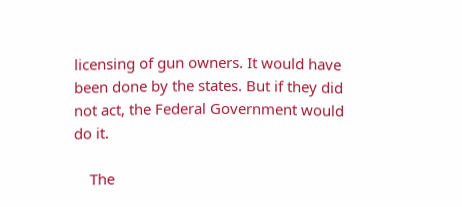licensing of gun owners. It would have been done by the states. But if they did not act, the Federal Government would do it.

    The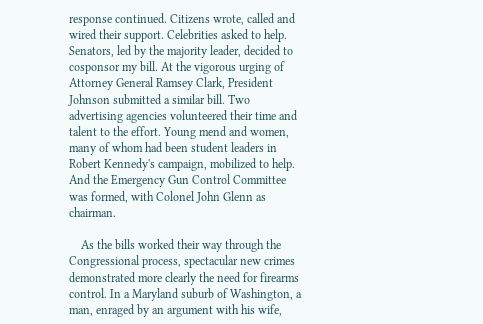response continued. Citizens wrote, called and wired their support. Celebrities asked to help. Senators, led by the majority leader, decided to cosponsor my bill. At the vigorous urging of Attorney General Ramsey Clark, President Johnson submitted a similar bill. Two advertising agencies volunteered their time and talent to the effort. Young mend and women, many of whom had been student leaders in Robert Kennedy's campaign, mobilized to help. And the Emergency Gun Control Committee was formed, with Colonel John Glenn as chairman.

    As the bills worked their way through the Congressional process, spectacular new crimes demonstrated more clearly the need for firearms control. In a Maryland suburb of Washington, a man, enraged by an argument with his wife,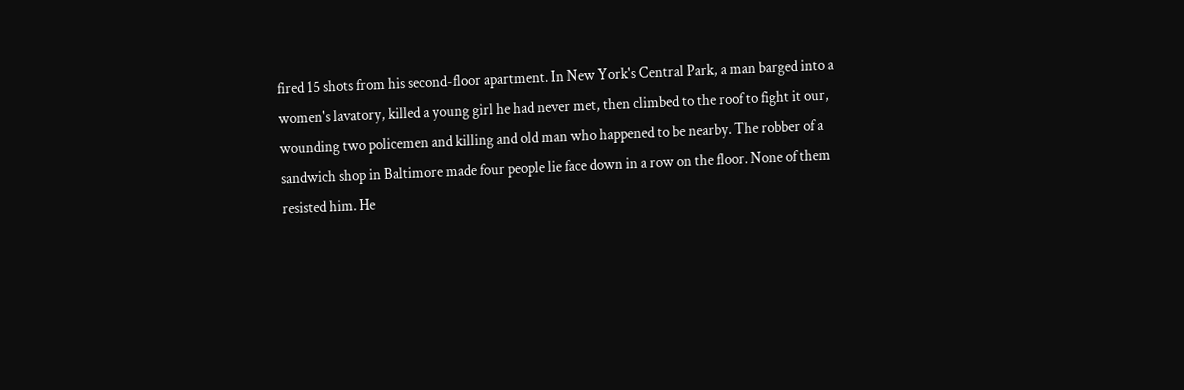fired 15 shots from his second-floor apartment. In New York's Central Park, a man barged into a women's lavatory, killed a young girl he had never met, then climbed to the roof to fight it our, wounding two policemen and killing and old man who happened to be nearby. The robber of a sandwich shop in Baltimore made four people lie face down in a row on the floor. None of them resisted him. He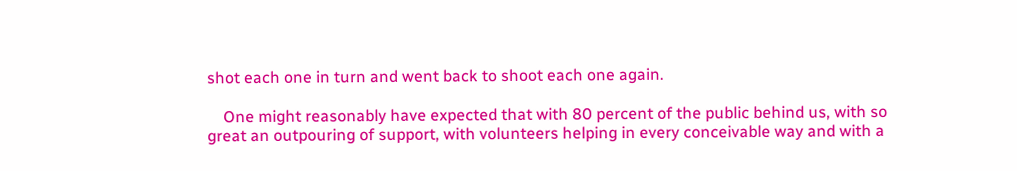shot each one in turn and went back to shoot each one again.

    One might reasonably have expected that with 80 percent of the public behind us, with so great an outpouring of support, with volunteers helping in every conceivable way and with a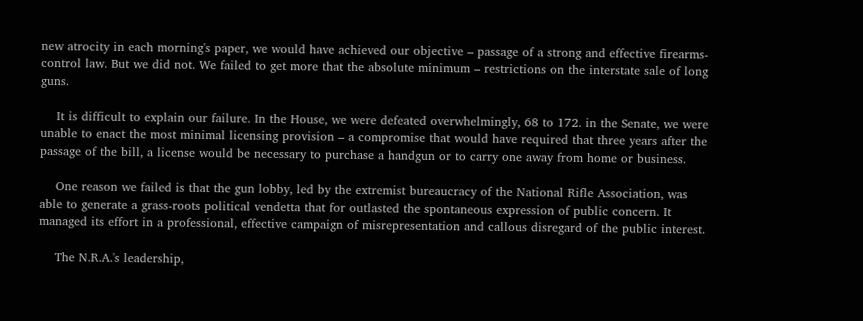new atrocity in each morning's paper, we would have achieved our objective – passage of a strong and effective firearms-control law. But we did not. We failed to get more that the absolute minimum – restrictions on the interstate sale of long guns.

    It is difficult to explain our failure. In the House, we were defeated overwhelmingly, 68 to 172. in the Senate, we were unable to enact the most minimal licensing provision – a compromise that would have required that three years after the passage of the bill, a license would be necessary to purchase a handgun or to carry one away from home or business.

    One reason we failed is that the gun lobby, led by the extremist bureaucracy of the National Rifle Association, was able to generate a grass-roots political vendetta that for outlasted the spontaneous expression of public concern. It managed its effort in a professional, effective campaign of misrepresentation and callous disregard of the public interest.

    The N.R.A.'s leadership,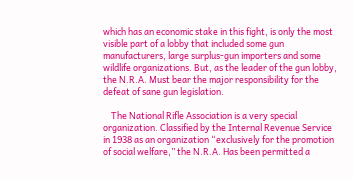which has an economic stake in this fight, is only the most visible part of a lobby that included some gun manufacturers, large surplus-gun importers and some wildlife organizations. But, as the leader of the gun lobby, the N.R.A. Must bear the major responsibility for the defeat of sane gun legislation.

    The National Rifle Association is a very special organization. Classified by the Internal Revenue Service in 1938 as an organization “exclusively for the promotion of social welfare,” the N.R.A. Has been permitted a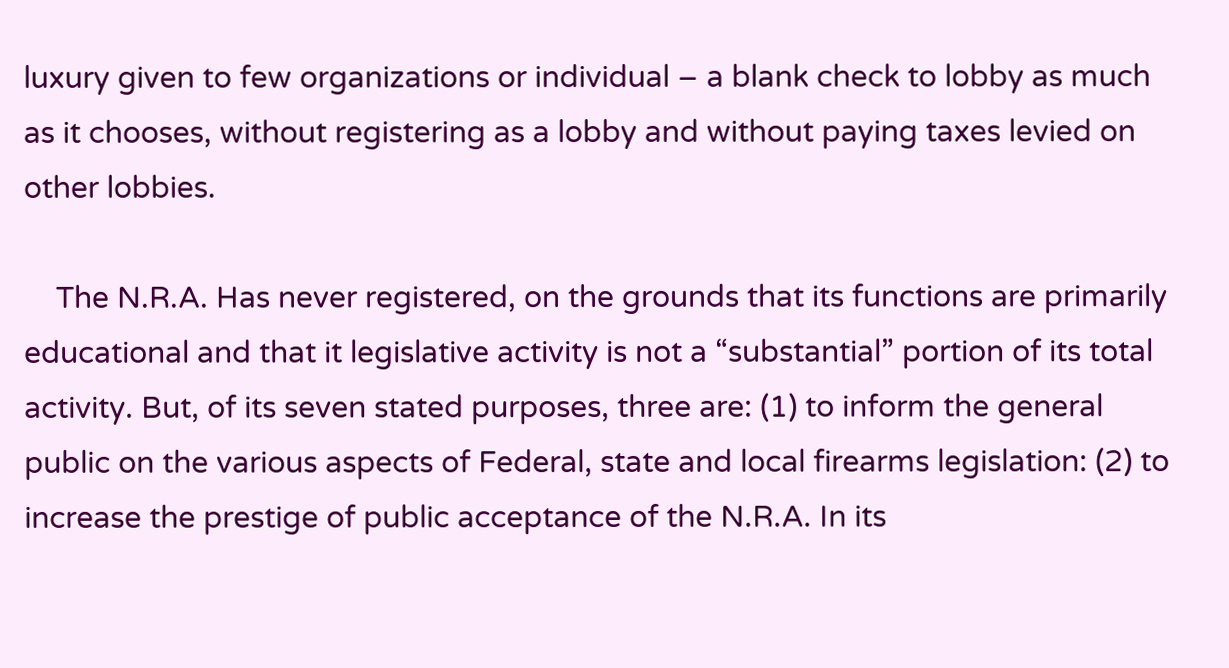luxury given to few organizations or individual – a blank check to lobby as much as it chooses, without registering as a lobby and without paying taxes levied on other lobbies.

    The N.R.A. Has never registered, on the grounds that its functions are primarily educational and that it legislative activity is not a “substantial” portion of its total activity. But, of its seven stated purposes, three are: (1) to inform the general public on the various aspects of Federal, state and local firearms legislation: (2) to increase the prestige of public acceptance of the N.R.A. In its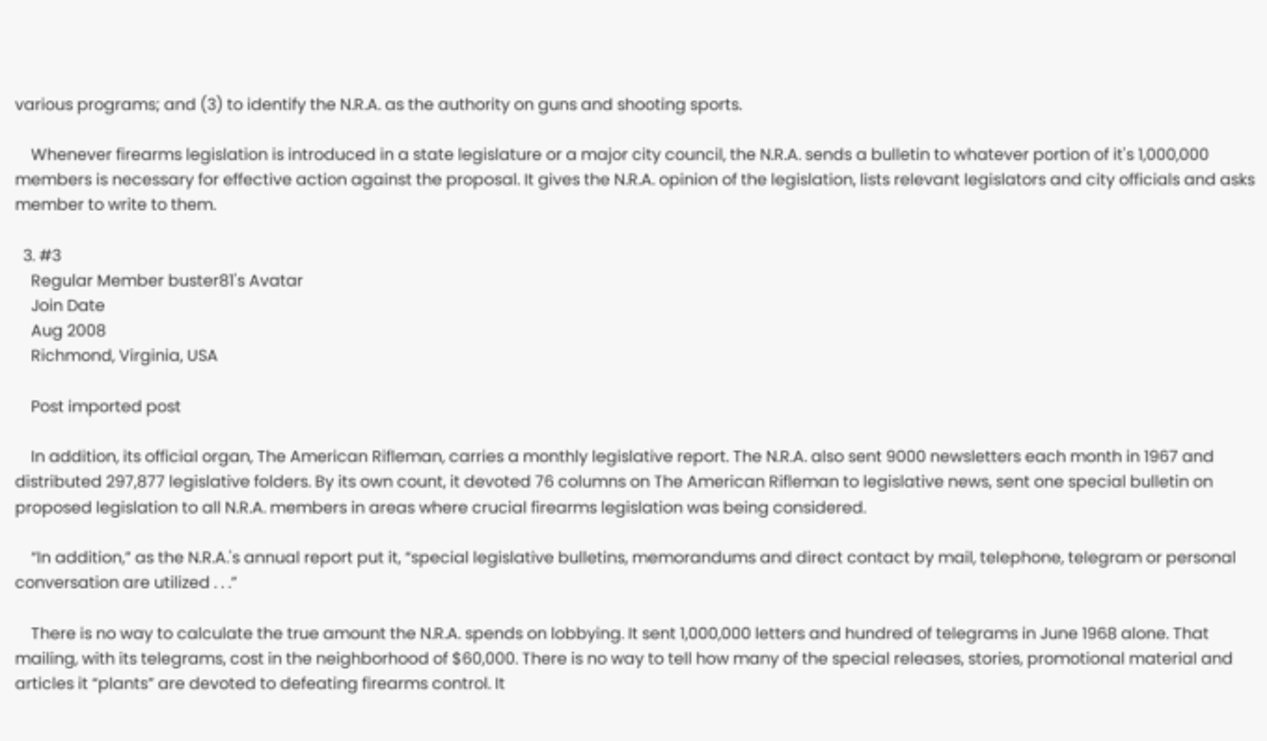various programs; and (3) to identify the N.R.A. as the authority on guns and shooting sports.

    Whenever firearms legislation is introduced in a state legislature or a major city council, the N.R.A. sends a bulletin to whatever portion of it's 1,000,000 members is necessary for effective action against the proposal. It gives the N.R.A. opinion of the legislation, lists relevant legislators and city officials and asks member to write to them.

  3. #3
    Regular Member buster81's Avatar
    Join Date
    Aug 2008
    Richmond, Virginia, USA

    Post imported post

    In addition, its official organ, The American Rifleman, carries a monthly legislative report. The N.R.A. also sent 9000 newsletters each month in 1967 and distributed 297,877 legislative folders. By its own count, it devoted 76 columns on The American Rifleman to legislative news, sent one special bulletin on proposed legislation to all N.R.A. members in areas where crucial firearms legislation was being considered.

    “In addition,” as the N.R.A.'s annual report put it, “special legislative bulletins, memorandums and direct contact by mail, telephone, telegram or personal conversation are utilized . . .”

    There is no way to calculate the true amount the N.R.A. spends on lobbying. It sent 1,000,000 letters and hundred of telegrams in June 1968 alone. That mailing, with its telegrams, cost in the neighborhood of $60,000. There is no way to tell how many of the special releases, stories, promotional material and articles it “plants” are devoted to defeating firearms control. It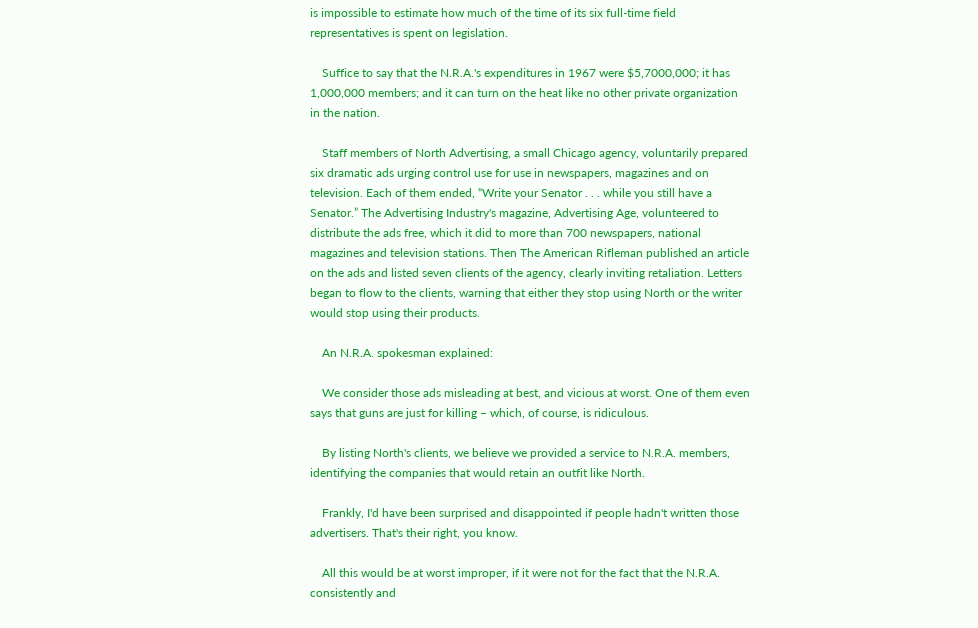is impossible to estimate how much of the time of its six full-time field representatives is spent on legislation.

    Suffice to say that the N.R.A.'s expenditures in 1967 were $5,7000,000; it has 1,000,000 members; and it can turn on the heat like no other private organization in the nation.

    Staff members of North Advertising, a small Chicago agency, voluntarily prepared six dramatic ads urging control use for use in newspapers, magazines and on television. Each of them ended, “Write your Senator . . . while you still have a Senator.” The Advertising Industry's magazine, Advertising Age, volunteered to distribute the ads free, which it did to more than 700 newspapers, national magazines and television stations. Then The American Rifleman published an article on the ads and listed seven clients of the agency, clearly inviting retaliation. Letters began to flow to the clients, warning that either they stop using North or the writer would stop using their products.

    An N.R.A. spokesman explained:

    We consider those ads misleading at best, and vicious at worst. One of them even says that guns are just for killing – which, of course, is ridiculous.

    By listing North's clients, we believe we provided a service to N.R.A. members, identifying the companies that would retain an outfit like North.

    Frankly, I'd have been surprised and disappointed if people hadn't written those advertisers. That's their right, you know.

    All this would be at worst improper, if it were not for the fact that the N.R.A. consistently and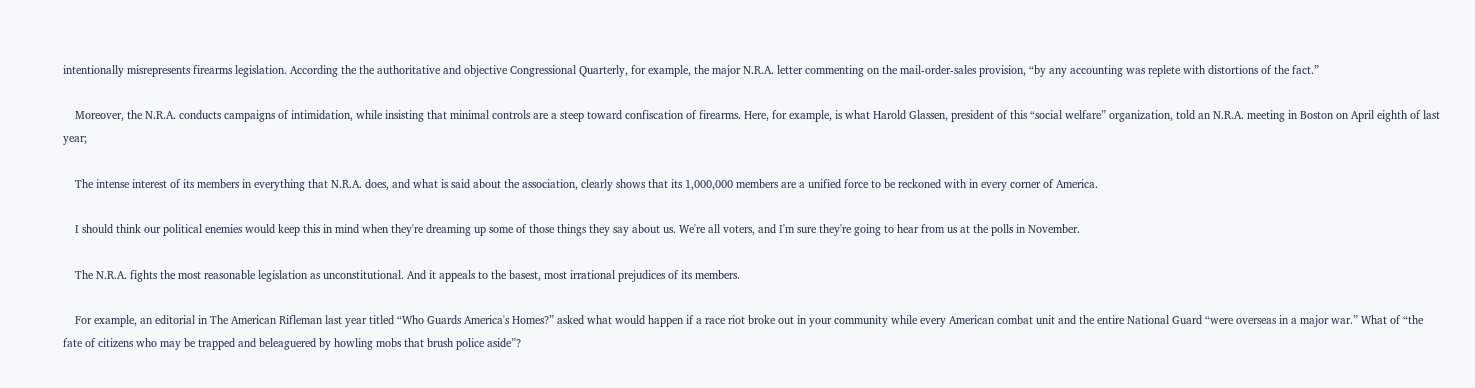intentionally misrepresents firearms legislation. According the the authoritative and objective Congressional Quarterly, for example, the major N.R.A. letter commenting on the mail-order-sales provision, “by any accounting was replete with distortions of the fact.”

    Moreover, the N.R.A. conducts campaigns of intimidation, while insisting that minimal controls are a steep toward confiscation of firearms. Here, for example, is what Harold Glassen, president of this “social welfare” organization, told an N.R.A. meeting in Boston on April eighth of last year;

    The intense interest of its members in everything that N.R.A. does, and what is said about the association, clearly shows that its 1,000,000 members are a unified force to be reckoned with in every corner of America.

    I should think our political enemies would keep this in mind when they're dreaming up some of those things they say about us. We're all voters, and I'm sure they're going to hear from us at the polls in November.

    The N.R.A. fights the most reasonable legislation as unconstitutional. And it appeals to the basest, most irrational prejudices of its members.

    For example, an editorial in The American Rifleman last year titled “Who Guards America's Homes?” asked what would happen if a race riot broke out in your community while every American combat unit and the entire National Guard “were overseas in a major war.” What of “the fate of citizens who may be trapped and beleaguered by howling mobs that brush police aside”?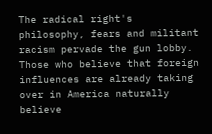The radical right's philosophy, fears and militant racism pervade the gun lobby. Those who believe that foreign influences are already taking over in America naturally believe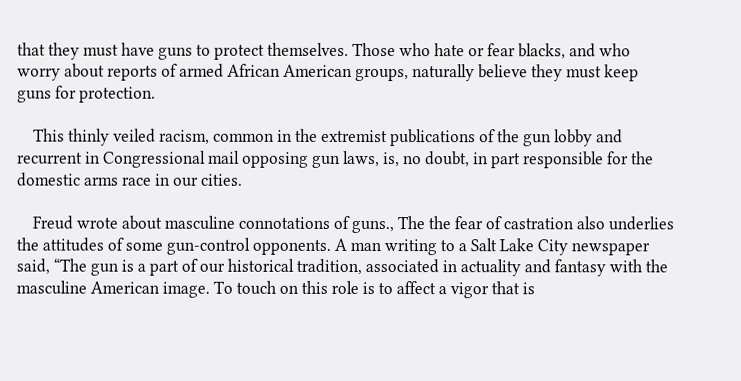that they must have guns to protect themselves. Those who hate or fear blacks, and who worry about reports of armed African American groups, naturally believe they must keep guns for protection.

    This thinly veiled racism, common in the extremist publications of the gun lobby and recurrent in Congressional mail opposing gun laws, is, no doubt, in part responsible for the domestic arms race in our cities.

    Freud wrote about masculine connotations of guns., The the fear of castration also underlies the attitudes of some gun-control opponents. A man writing to a Salt Lake City newspaper said, “The gun is a part of our historical tradition, associated in actuality and fantasy with the masculine American image. To touch on this role is to affect a vigor that is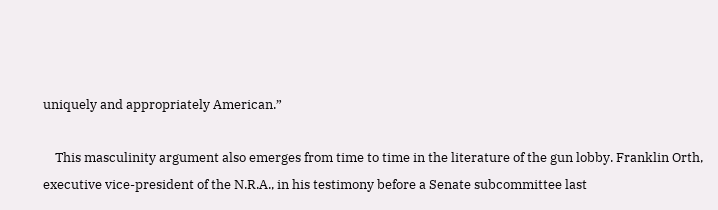uniquely and appropriately American.”

    This masculinity argument also emerges from time to time in the literature of the gun lobby. Franklin Orth, executive vice-president of the N.R.A., in his testimony before a Senate subcommittee last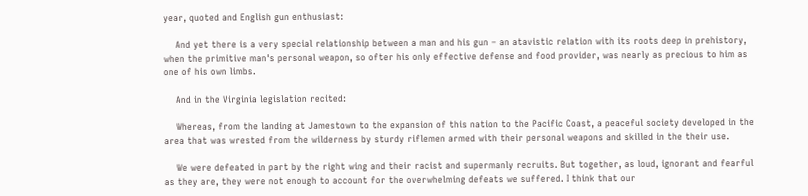year, quoted and English gun enthusiast:

    And yet there is a very special relationship between a man and his gun – an atavistic relation with its roots deep in prehistory, when the primitive man's personal weapon, so ofter his only effective defense and food provider, was nearly as precious to him as one of his own limbs.

    And in the Virginia legislation recited:

    Whereas, from the landing at Jamestown to the expansion of this nation to the Pacific Coast, a peaceful society developed in the area that was wrested from the wilderness by sturdy riflemen armed with their personal weapons and skilled in the their use.

    We were defeated in part by the right wing and their racist and supermanly recruits. But together, as loud, ignorant and fearful as they are, they were not enough to account for the overwhelming defeats we suffered. I think that our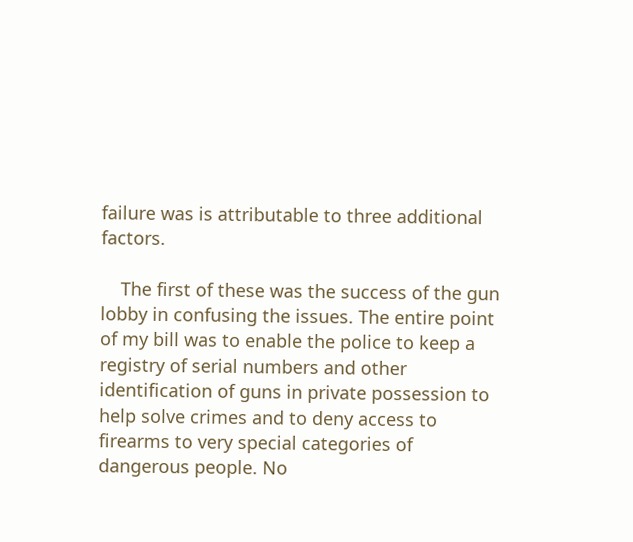failure was is attributable to three additional factors.

    The first of these was the success of the gun lobby in confusing the issues. The entire point of my bill was to enable the police to keep a registry of serial numbers and other identification of guns in private possession to help solve crimes and to deny access to firearms to very special categories of dangerous people. No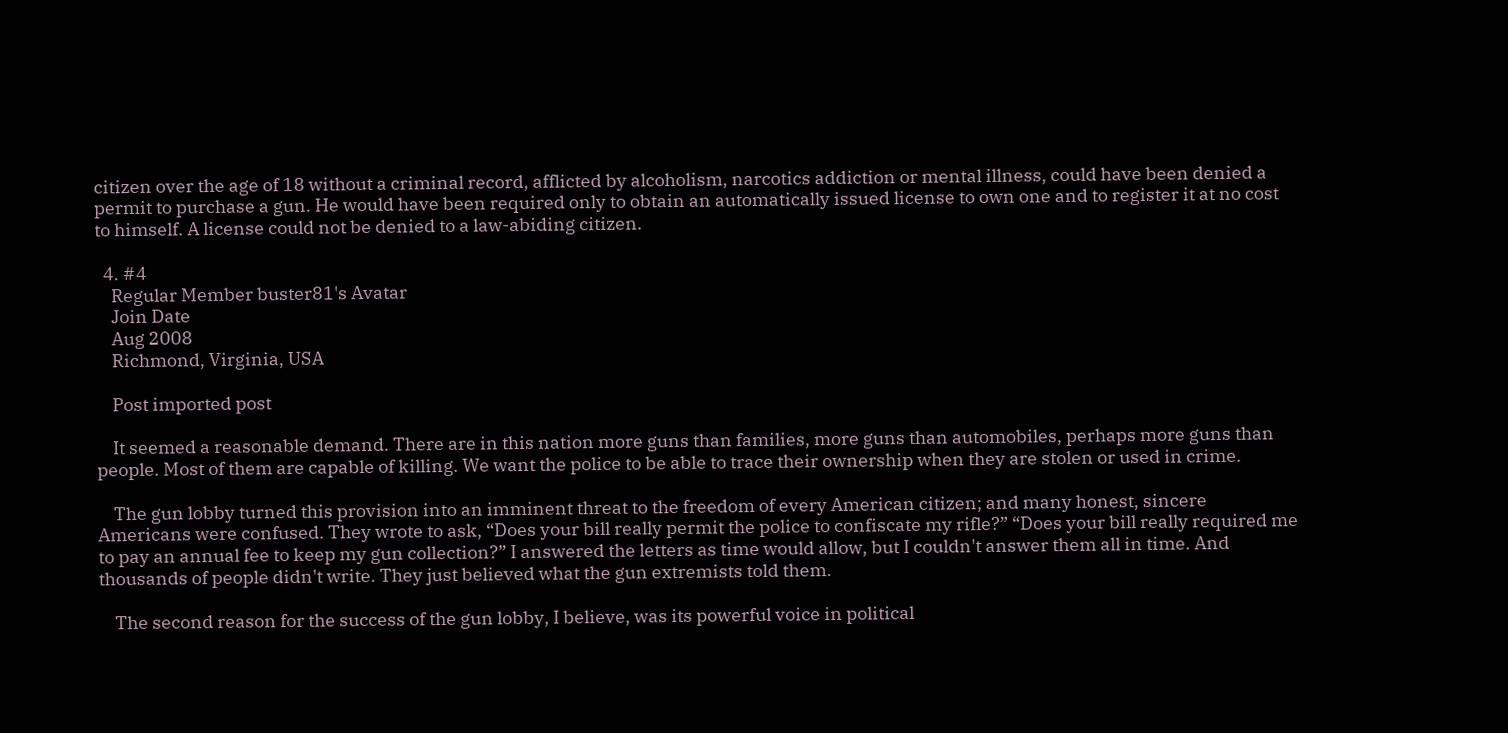citizen over the age of 18 without a criminal record, afflicted by alcoholism, narcotics addiction or mental illness, could have been denied a permit to purchase a gun. He would have been required only to obtain an automatically issued license to own one and to register it at no cost to himself. A license could not be denied to a law-abiding citizen.

  4. #4
    Regular Member buster81's Avatar
    Join Date
    Aug 2008
    Richmond, Virginia, USA

    Post imported post

    It seemed a reasonable demand. There are in this nation more guns than families, more guns than automobiles, perhaps more guns than people. Most of them are capable of killing. We want the police to be able to trace their ownership when they are stolen or used in crime.

    The gun lobby turned this provision into an imminent threat to the freedom of every American citizen; and many honest, sincere Americans were confused. They wrote to ask, “Does your bill really permit the police to confiscate my rifle?” “Does your bill really required me to pay an annual fee to keep my gun collection?” I answered the letters as time would allow, but I couldn't answer them all in time. And thousands of people didn't write. They just believed what the gun extremists told them.

    The second reason for the success of the gun lobby, I believe, was its powerful voice in political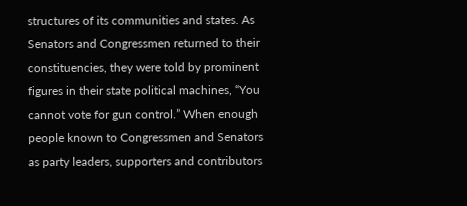structures of its communities and states. As Senators and Congressmen returned to their constituencies, they were told by prominent figures in their state political machines, “You cannot vote for gun control.” When enough people known to Congressmen and Senators as party leaders, supporters and contributors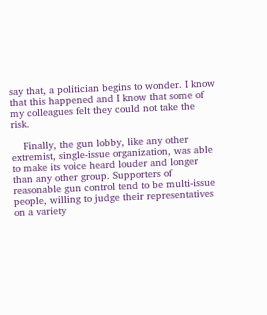say that, a politician begins to wonder. I know that this happened and I know that some of my colleagues felt they could not take the risk.

    Finally, the gun lobby, like any other extremist, single-issue organization, was able to make its voice heard louder and longer than any other group. Supporters of reasonable gun control tend to be multi-issue people, willing to judge their representatives on a variety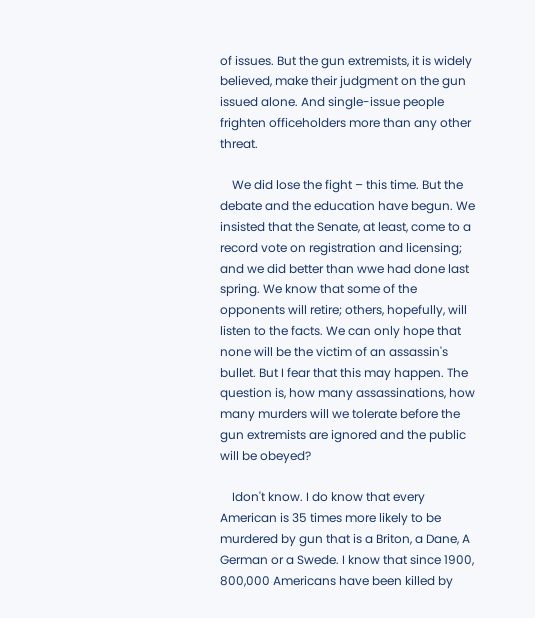of issues. But the gun extremists, it is widely believed, make their judgment on the gun issued alone. And single-issue people frighten officeholders more than any other threat.

    We did lose the fight – this time. But the debate and the education have begun. We insisted that the Senate, at least, come to a record vote on registration and licensing; and we did better than wwe had done last spring. We know that some of the opponents will retire; others, hopefully, will listen to the facts. We can only hope that none will be the victim of an assassin's bullet. But I fear that this may happen. The question is, how many assassinations, how many murders will we tolerate before the gun extremists are ignored and the public will be obeyed?

    Idon't know. I do know that every American is 35 times more likely to be murdered by gun that is a Briton, a Dane, A German or a Swede. I know that since 1900, 800,000 Americans have been killed by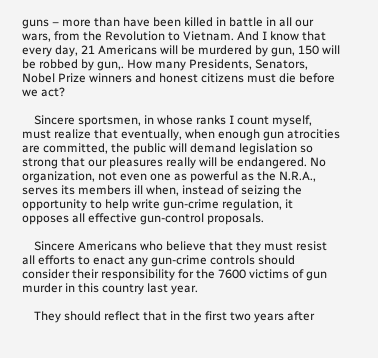guns – more than have been killed in battle in all our wars, from the Revolution to Vietnam. And I know that every day, 21 Americans will be murdered by gun, 150 will be robbed by gun,. How many Presidents, Senators, Nobel Prize winners and honest citizens must die before we act?

    Sincere sportsmen, in whose ranks I count myself, must realize that eventually, when enough gun atrocities are committed, the public will demand legislation so strong that our pleasures really will be endangered. No organization, not even one as powerful as the N.R.A., serves its members ill when, instead of seizing the opportunity to help write gun-crime regulation, it opposes all effective gun-control proposals.

    Sincere Americans who believe that they must resist all efforts to enact any gun-crime controls should consider their responsibility for the 7600 victims of gun murder in this country last year.

    They should reflect that in the first two years after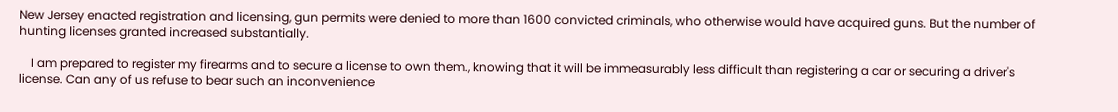New Jersey enacted registration and licensing, gun permits were denied to more than 1600 convicted criminals, who otherwise would have acquired guns. But the number of hunting licenses granted increased substantially.

    I am prepared to register my firearms and to secure a license to own them., knowing that it will be immeasurably less difficult than registering a car or securing a driver's license. Can any of us refuse to bear such an inconvenience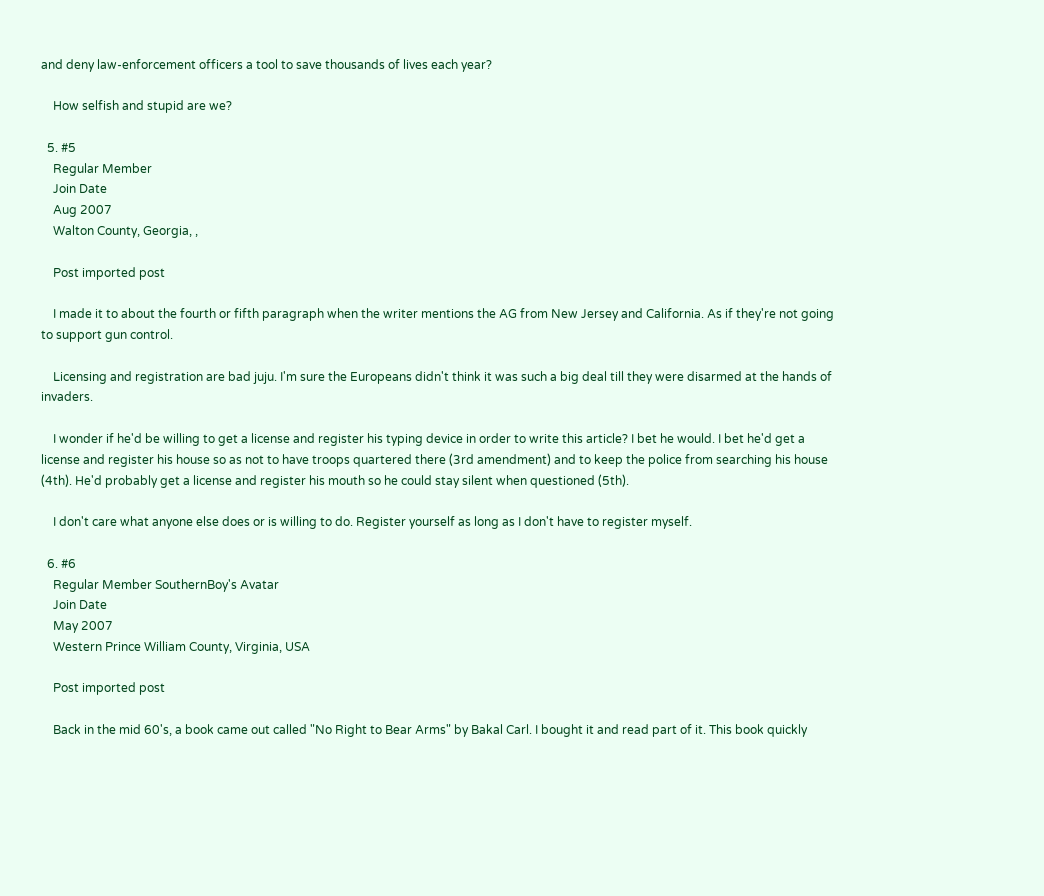and deny law-enforcement officers a tool to save thousands of lives each year?

    How selfish and stupid are we?

  5. #5
    Regular Member
    Join Date
    Aug 2007
    Walton County, Georgia, ,

    Post imported post

    I made it to about the fourth or fifth paragraph when the writer mentions the AG from New Jersey and California. As if they're not going to support gun control.

    Licensing and registration are bad juju. I'm sure the Europeans didn't think it was such a big deal till they were disarmed at the hands of invaders.

    I wonder if he'd be willing to get a license and register his typing device in order to write this article? I bet he would. I bet he'd get a license and register his house so as not to have troops quartered there (3rd amendment) and to keep the police from searching his house (4th). He'd probably get a license and register his mouth so he could stay silent when questioned (5th).

    I don't care what anyone else does or is willing to do. Register yourself as long as I don't have to register myself.

  6. #6
    Regular Member SouthernBoy's Avatar
    Join Date
    May 2007
    Western Prince William County, Virginia, USA

    Post imported post

    Back in the mid 60's, a book came out called "No Right to Bear Arms" by Bakal Carl. I bought it and read part of it. This book quickly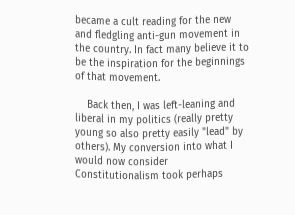became a cult reading for the new and fledgling anti-gun movement in the country. In fact many believe it to be the inspiration for the beginnings of that movement.

    Back then, I was left-leaning and liberal in my politics (really pretty young so also pretty easily "lead" by others). My conversion into what I would now consider Constitutionalism took perhaps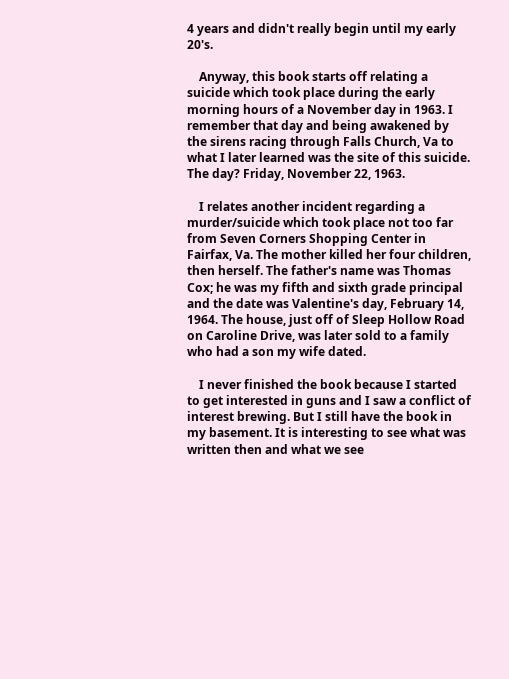4 years and didn't really begin until my early 20's.

    Anyway, this book starts off relating a suicide which took place during the early morning hours of a November day in 1963. I remember that day and being awakened by the sirens racing through Falls Church, Va to what I later learned was the site of this suicide. The day? Friday, November 22, 1963.

    I relates another incident regarding a murder/suicide which took place not too far from Seven Corners Shopping Center in Fairfax, Va. The mother killed her four children, then herself. The father's name was Thomas Cox; he was my fifth and sixth grade principal and the date was Valentine's day, February 14, 1964. The house, just off of Sleep Hollow Road on Caroline Drive, was later sold to a family who had a son my wife dated.

    I never finished the book because I started to get interested in guns and I saw a conflict of interest brewing. But I still have the book in my basement. It is interesting to see what was written then and what we see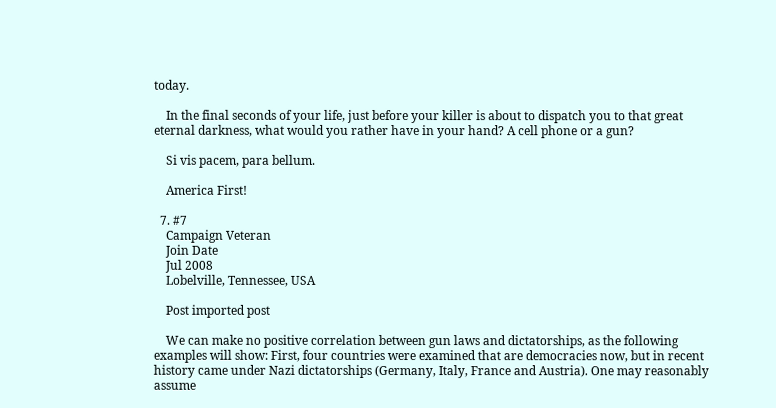today.

    In the final seconds of your life, just before your killer is about to dispatch you to that great eternal darkness, what would you rather have in your hand? A cell phone or a gun?

    Si vis pacem, para bellum.

    America First!

  7. #7
    Campaign Veteran
    Join Date
    Jul 2008
    Lobelville, Tennessee, USA

    Post imported post

    We can make no positive correlation between gun laws and dictatorships, as the following examples will show: First, four countries were examined that are democracies now, but in recent history came under Nazi dictatorships (Germany, Italy, France and Austria). One may reasonably assume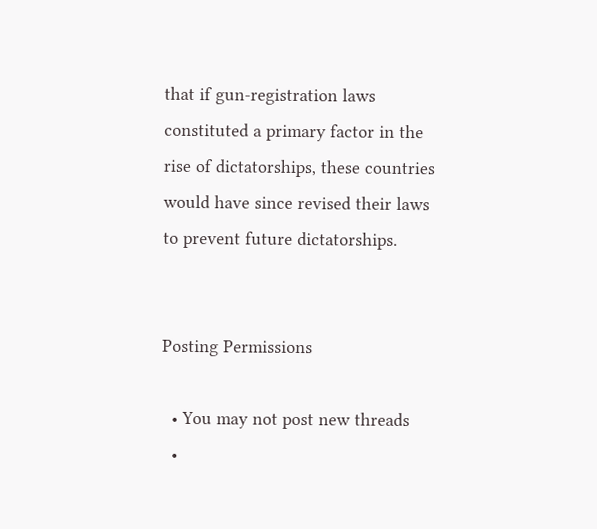that if gun-registration laws constituted a primary factor in the rise of dictatorships, these countries would have since revised their laws to prevent future dictatorships.


Posting Permissions

  • You may not post new threads
  •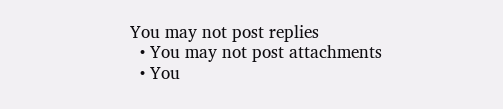You may not post replies
  • You may not post attachments
  • You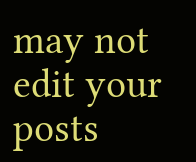may not edit your posts